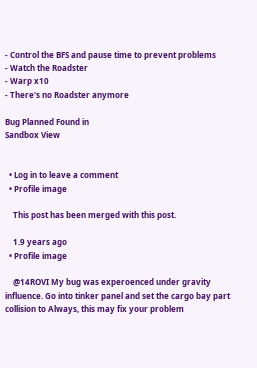- Control the BFS and pause time to prevent problems
- Watch the Roadster
- Warp x10
- There's no Roadster anymore

Bug Planned Found in
Sandbox View


  • Log in to leave a comment
  • Profile image

    This post has been merged with this post.

    1.9 years ago
  • Profile image

    @14ROVI My bug was experoenced under gravity influence. Go into tinker panel and set the cargo bay part collision to Always, this may fix your problem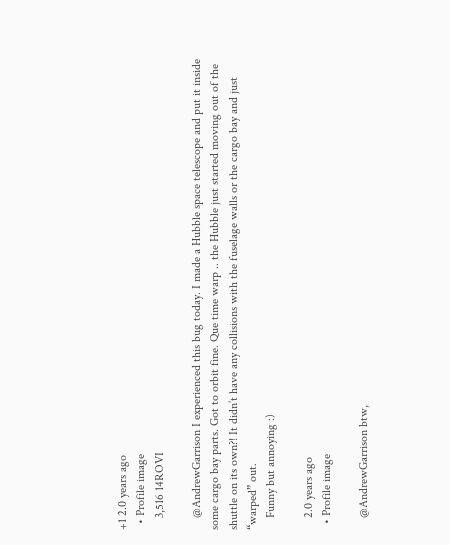+1 2.0 years ago
  • Profile image
    3,516 14ROVI

    @AndrewGarrison I experienced this bug today. I made a Hubble space telescope and put it inside some cargo bay parts. Got to orbit fine. Que time warp .. the Hubble just started moving out of the shuttle on its own?! It didn’t have any collisions with the fuselage walls or the cargo bay and just “warped” out.
    Funny but annoying :)

    2.0 years ago
  • Profile image

    @AndrewGarrison btw,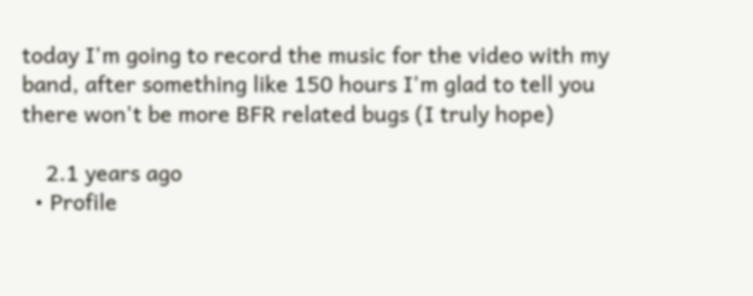today I'm going to record the music for the video with my band, after something like 150 hours I'm glad to tell you there won't be more BFR related bugs (I truly hope)

    2.1 years ago
  • Profile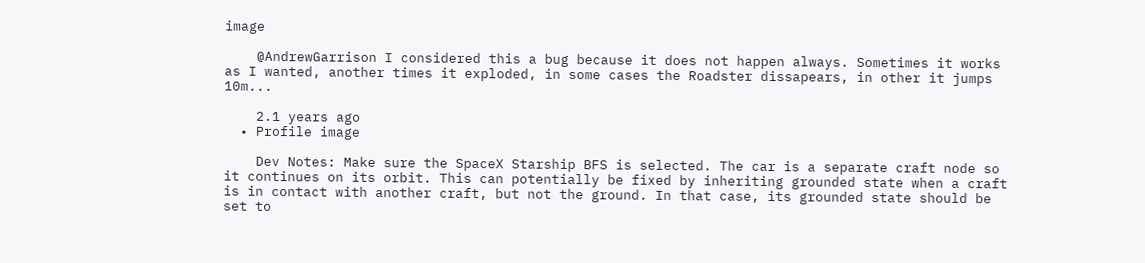image

    @AndrewGarrison I considered this a bug because it does not happen always. Sometimes it works as I wanted, another times it exploded, in some cases the Roadster dissapears, in other it jumps 10m...

    2.1 years ago
  • Profile image

    Dev Notes: Make sure the SpaceX Starship BFS is selected. The car is a separate craft node so it continues on its orbit. This can potentially be fixed by inheriting grounded state when a craft is in contact with another craft, but not the ground. In that case, its grounded state should be set to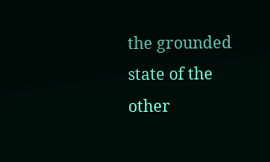the grounded state of the other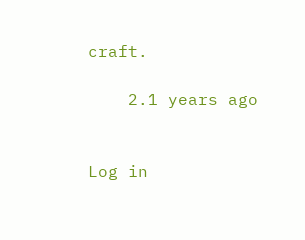craft.

    2.1 years ago


Log in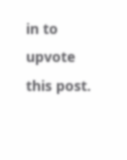in to upvote this post.